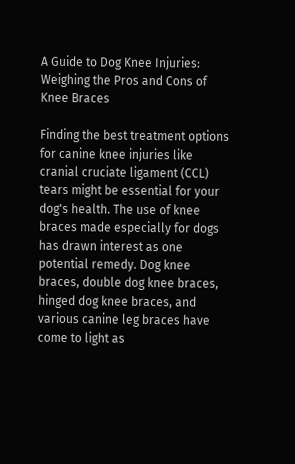A Guide to Dog Knee Injuries: Weighing the Pros and Cons of Knee Braces

Finding the best treatment options for canine knee injuries like cranial cruciate ligament (CCL) tears might be essential for your dog's health. The use of knee braces made especially for dogs has drawn interest as one potential remedy. Dog knee braces, double dog knee braces, hinged dog knee braces, and various canine leg braces have come to light as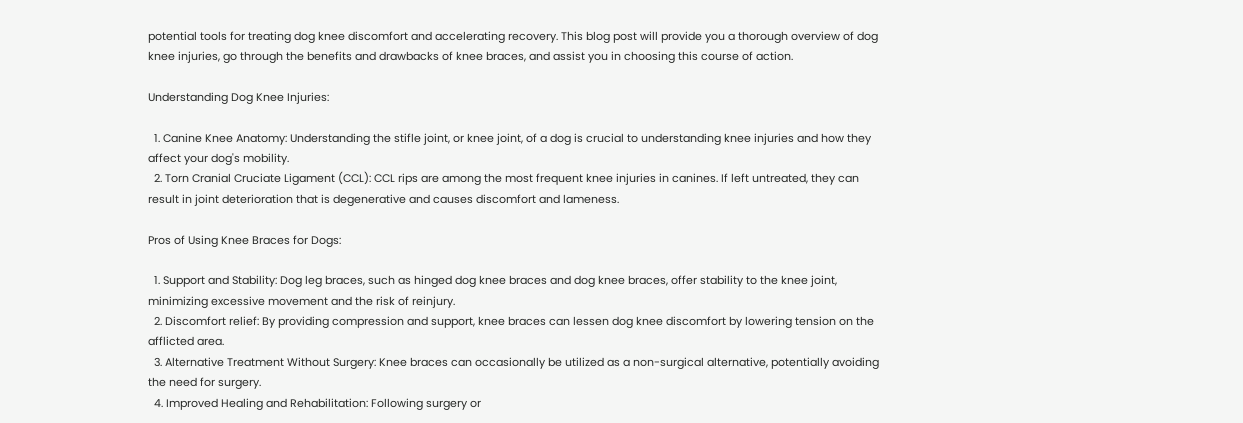potential tools for treating dog knee discomfort and accelerating recovery. This blog post will provide you a thorough overview of dog knee injuries, go through the benefits and drawbacks of knee braces, and assist you in choosing this course of action.

Understanding Dog Knee Injuries:

  1. Canine Knee Anatomy: Understanding the stifle joint, or knee joint, of a dog is crucial to understanding knee injuries and how they affect your dog's mobility.
  2. Torn Cranial Cruciate Ligament (CCL): CCL rips are among the most frequent knee injuries in canines. If left untreated, they can result in joint deterioration that is degenerative and causes discomfort and lameness.

Pros of Using Knee Braces for Dogs:

  1. Support and Stability: Dog leg braces, such as hinged dog knee braces and dog knee braces, offer stability to the knee joint, minimizing excessive movement and the risk of reinjury.
  2. Discomfort relief: By providing compression and support, knee braces can lessen dog knee discomfort by lowering tension on the afflicted area.
  3. Alternative Treatment Without Surgery: Knee braces can occasionally be utilized as a non-surgical alternative, potentially avoiding the need for surgery.
  4. Improved Healing and Rehabilitation: Following surgery or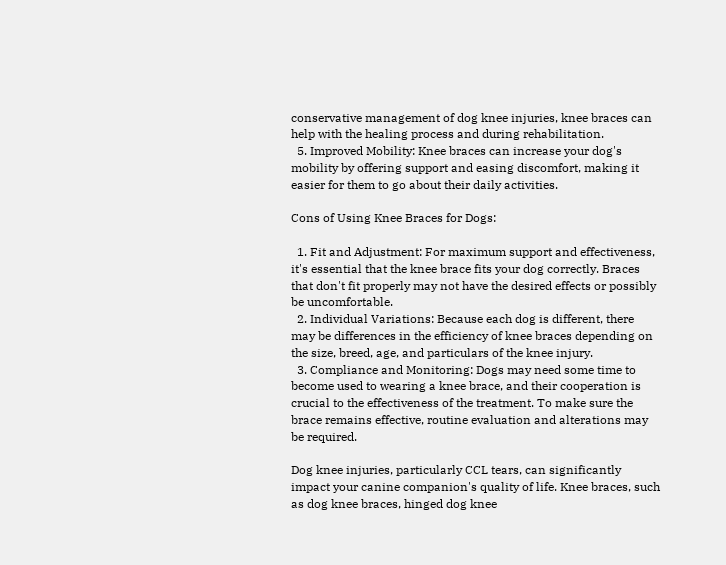conservative management of dog knee injuries, knee braces can help with the healing process and during rehabilitation.
  5. Improved Mobility: Knee braces can increase your dog's mobility by offering support and easing discomfort, making it easier for them to go about their daily activities.

Cons of Using Knee Braces for Dogs:

  1. Fit and Adjustment: For maximum support and effectiveness, it's essential that the knee brace fits your dog correctly. Braces that don't fit properly may not have the desired effects or possibly be uncomfortable.
  2. Individual Variations: Because each dog is different, there may be differences in the efficiency of knee braces depending on the size, breed, age, and particulars of the knee injury.
  3. Compliance and Monitoring: Dogs may need some time to become used to wearing a knee brace, and their cooperation is crucial to the effectiveness of the treatment. To make sure the brace remains effective, routine evaluation and alterations may be required.

Dog knee injuries, particularly CCL tears, can significantly impact your canine companion's quality of life. Knee braces, such as dog knee braces, hinged dog knee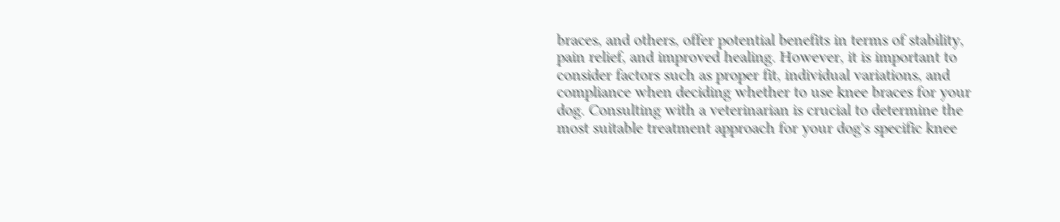braces, and others, offer potential benefits in terms of stability, pain relief, and improved healing. However, it is important to consider factors such as proper fit, individual variations, and compliance when deciding whether to use knee braces for your dog. Consulting with a veterinarian is crucial to determine the most suitable treatment approach for your dog's specific knee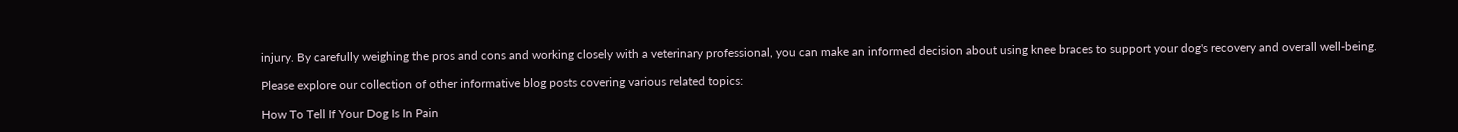injury. By carefully weighing the pros and cons and working closely with a veterinary professional, you can make an informed decision about using knee braces to support your dog's recovery and overall well-being.

Please explore our collection of other informative blog posts covering various related topics:

How To Tell If Your Dog Is In Pain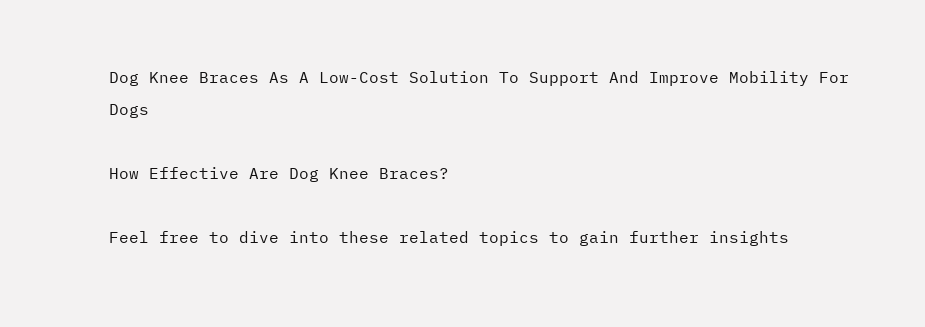Dog Knee Braces As A Low-Cost Solution To Support And Improve Mobility For Dogs

How Effective Are Dog Knee Braces?

Feel free to dive into these related topics to gain further insights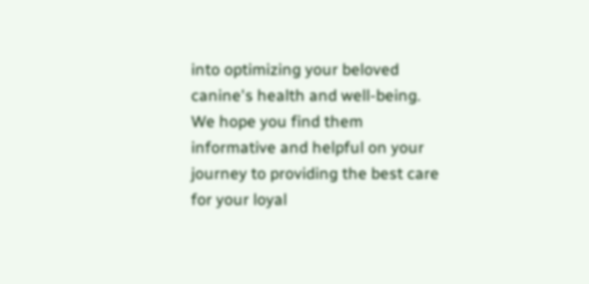into optimizing your beloved canine's health and well-being. We hope you find them informative and helpful on your journey to providing the best care for your loyal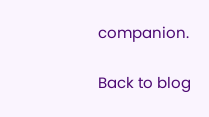companion.

Back to blog